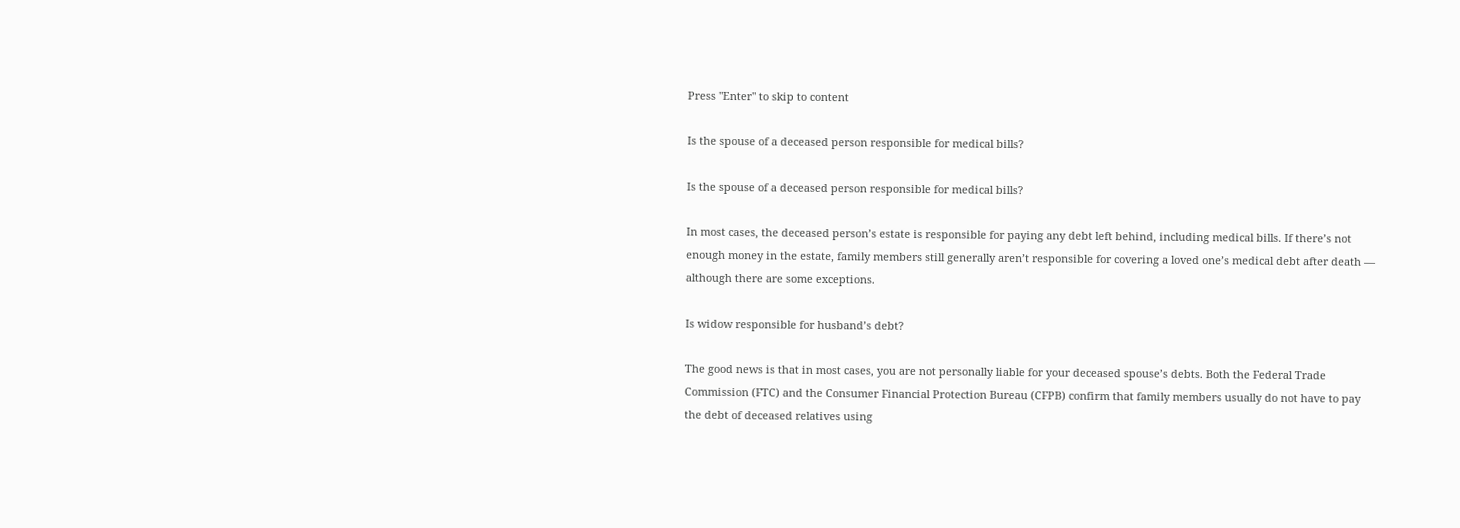Press "Enter" to skip to content

Is the spouse of a deceased person responsible for medical bills?

Is the spouse of a deceased person responsible for medical bills?

In most cases, the deceased person’s estate is responsible for paying any debt left behind, including medical bills. If there’s not enough money in the estate, family members still generally aren’t responsible for covering a loved one’s medical debt after death — although there are some exceptions.

Is widow responsible for husband’s debt?

The good news is that in most cases, you are not personally liable for your deceased spouse’s debts. Both the Federal Trade Commission (FTC) and the Consumer Financial Protection Bureau (CFPB) confirm that family members usually do not have to pay the debt of deceased relatives using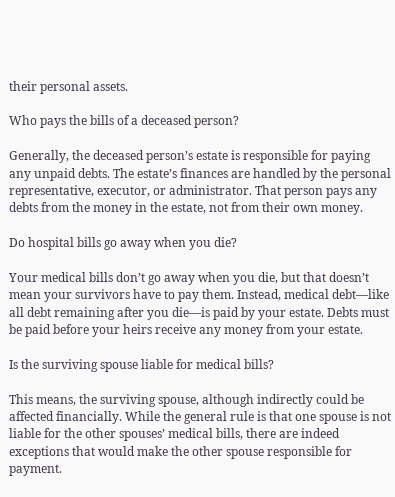their personal assets.

Who pays the bills of a deceased person?

Generally, the deceased person’s estate is responsible for paying any unpaid debts. The estate’s finances are handled by the personal representative, executor, or administrator. That person pays any debts from the money in the estate, not from their own money.

Do hospital bills go away when you die?

Your medical bills don’t go away when you die, but that doesn’t mean your survivors have to pay them. Instead, medical debt—like all debt remaining after you die—is paid by your estate. Debts must be paid before your heirs receive any money from your estate.

Is the surviving spouse liable for medical bills?

This means, the surviving spouse, although indirectly could be affected financially. While the general rule is that one spouse is not liable for the other spouses’ medical bills, there are indeed exceptions that would make the other spouse responsible for payment.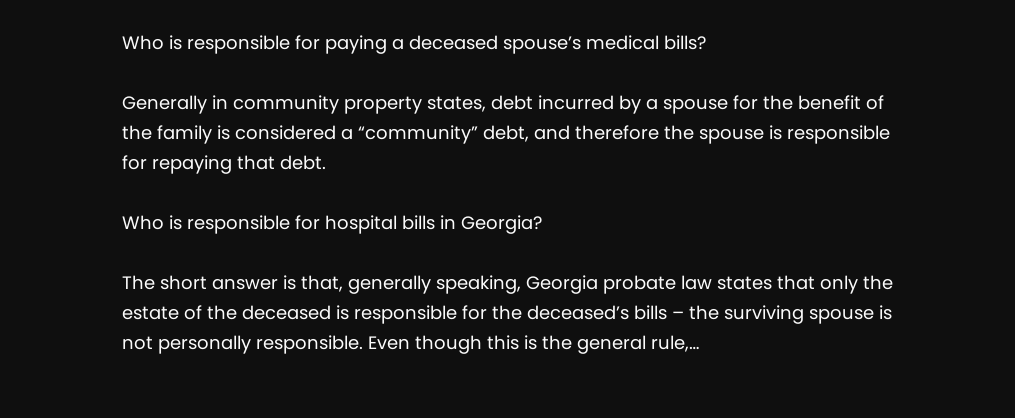Who is responsible for paying a deceased spouse’s medical bills?

Generally in community property states, debt incurred by a spouse for the benefit of the family is considered a “community” debt, and therefore the spouse is responsible for repaying that debt.

Who is responsible for hospital bills in Georgia?

The short answer is that, generally speaking, Georgia probate law states that only the estate of the deceased is responsible for the deceased’s bills – the surviving spouse is not personally responsible. Even though this is the general rule,…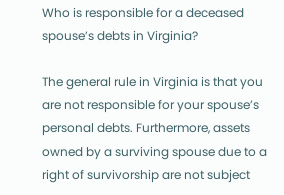Who is responsible for a deceased spouse’s debts in Virginia?

The general rule in Virginia is that you are not responsible for your spouse’s personal debts. Furthermore, assets owned by a surviving spouse due to a right of survivorship are not subject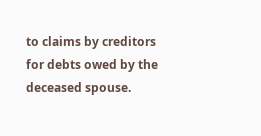to claims by creditors for debts owed by the deceased spouse.